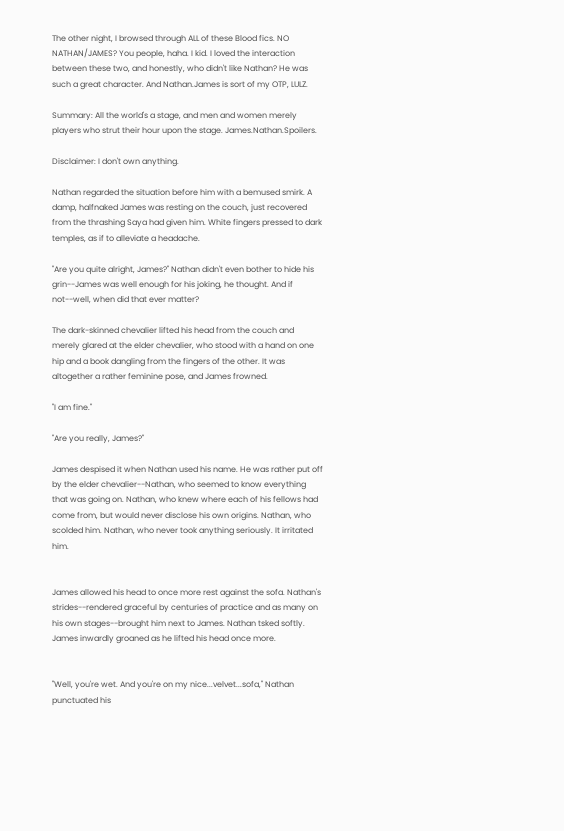The other night, I browsed through ALL of these Blood fics. NO NATHAN/JAMES? You people, haha. I kid. I loved the interaction between these two, and honestly, who didn't like Nathan? He was such a great character. And Nathan.James is sort of my OTP, LULZ.

Summary: All the world's a stage, and men and women merely players who strut their hour upon the stage. James.Nathan.Spoilers.

Disclaimer: I don't own anything.

Nathan regarded the situation before him with a bemused smirk. A damp, halfnaked James was resting on the couch, just recovered from the thrashing Saya had given him. White fingers pressed to dark temples, as if to alleviate a headache.

"Are you quite alright, James?" Nathan didn't even bother to hide his grin--James was well enough for his joking, he thought. And if not--well, when did that ever matter?

The dark-skinned chevalier lifted his head from the couch and merely glared at the elder chevalier, who stood with a hand on one hip and a book dangling from the fingers of the other. It was altogether a rather feminine pose, and James frowned.

"I am fine."

"Are you really, James?"

James despised it when Nathan used his name. He was rather put off by the elder chevalier--Nathan, who seemed to know everything that was going on. Nathan, who knew where each of his fellows had come from, but would never disclose his own origins. Nathan, who scolded him. Nathan, who never took anything seriously. It irritated him.


James allowed his head to once more rest against the sofa. Nathan's strides--rendered graceful by centuries of practice and as many on his own stages--brought him next to James. Nathan tsked softly. James inwardly groaned as he lifted his head once more.


"Well, you're wet. And you're on my nice...velvet...sofa," Nathan punctuated his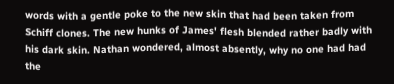words with a gentle poke to the new skin that had been taken from Schiff clones. The new hunks of James' flesh blended rather badly with his dark skin. Nathan wondered, almost absently, why no one had had the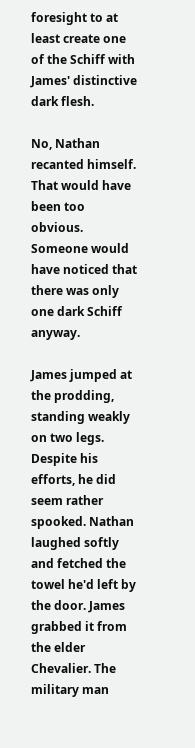foresight to at least create one of the Schiff with James' distinctive dark flesh.

No, Nathan recanted himself. That would have been too obvious. Someone would have noticed that there was only one dark Schiff anyway.

James jumped at the prodding, standing weakly on two legs. Despite his efforts, he did seem rather spooked. Nathan laughed softly and fetched the towel he'd left by the door. James grabbed it from the elder Chevalier. The military man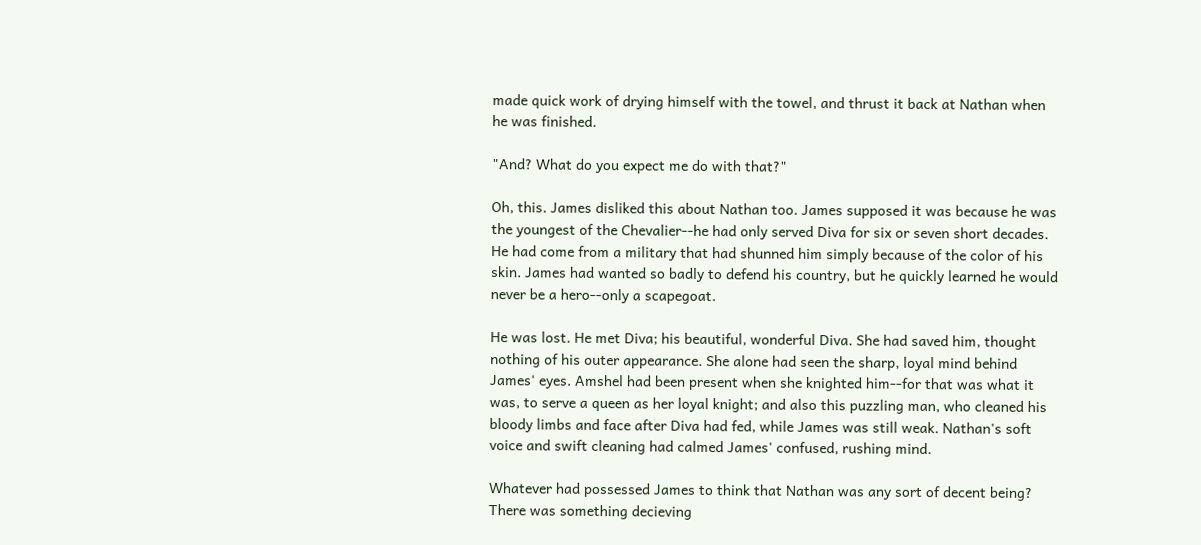made quick work of drying himself with the towel, and thrust it back at Nathan when he was finished.

"And? What do you expect me do with that?"

Oh, this. James disliked this about Nathan too. James supposed it was because he was the youngest of the Chevalier--he had only served Diva for six or seven short decades. He had come from a military that had shunned him simply because of the color of his skin. James had wanted so badly to defend his country, but he quickly learned he would never be a hero--only a scapegoat.

He was lost. He met Diva; his beautiful, wonderful Diva. She had saved him, thought nothing of his outer appearance. She alone had seen the sharp, loyal mind behind James' eyes. Amshel had been present when she knighted him--for that was what it was, to serve a queen as her loyal knight; and also this puzzling man, who cleaned his bloody limbs and face after Diva had fed, while James was still weak. Nathan's soft voice and swift cleaning had calmed James' confused, rushing mind.

Whatever had possessed James to think that Nathan was any sort of decent being? There was something decieving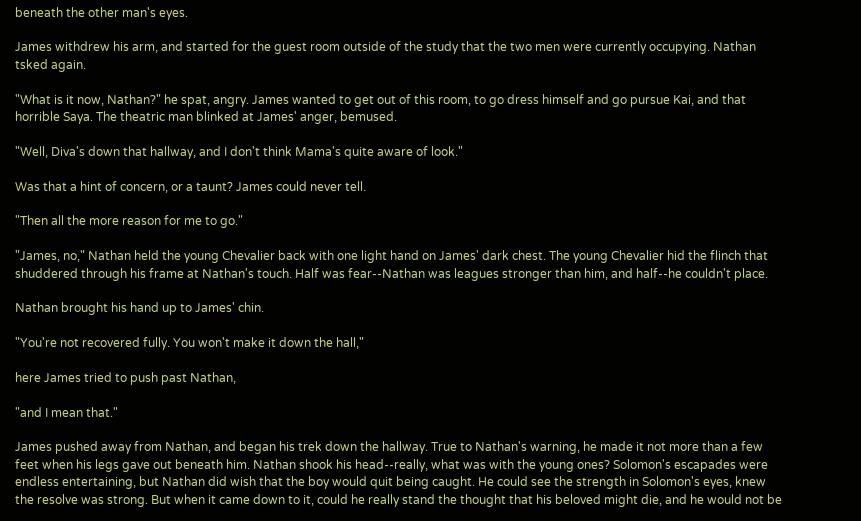beneath the other man's eyes.

James withdrew his arm, and started for the guest room outside of the study that the two men were currently occupying. Nathan tsked again.

"What is it now, Nathan?" he spat, angry. James wanted to get out of this room, to go dress himself and go pursue Kai, and that horrible Saya. The theatric man blinked at James' anger, bemused.

"Well, Diva's down that hallway, and I don't think Mama's quite aware of look."

Was that a hint of concern, or a taunt? James could never tell.

"Then all the more reason for me to go."

"James, no," Nathan held the young Chevalier back with one light hand on James' dark chest. The young Chevalier hid the flinch that shuddered through his frame at Nathan's touch. Half was fear--Nathan was leagues stronger than him, and half--he couldn't place.

Nathan brought his hand up to James' chin.

"You're not recovered fully. You won't make it down the hall,"

here James tried to push past Nathan,

"and I mean that."

James pushed away from Nathan, and began his trek down the hallway. True to Nathan's warning, he made it not more than a few feet when his legs gave out beneath him. Nathan shook his head--really, what was with the young ones? Solomon's escapades were endless entertaining, but Nathan did wish that the boy would quit being caught. He could see the strength in Solomon's eyes, knew the resolve was strong. But when it came down to it, could he really stand the thought that his beloved might die, and he would not be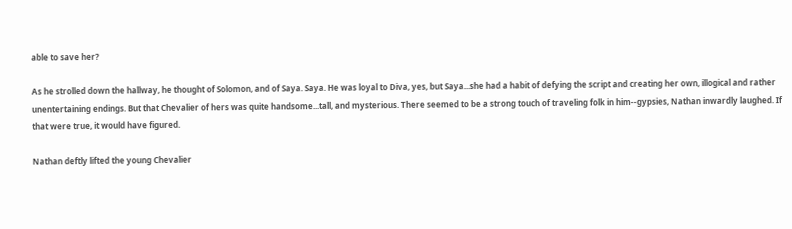able to save her?

As he strolled down the hallway, he thought of Solomon, and of Saya. Saya. He was loyal to Diva, yes, but Saya...she had a habit of defying the script and creating her own, illogical and rather unentertaining endings. But that Chevalier of hers was quite handsome...tall, and mysterious. There seemed to be a strong touch of traveling folk in him--gypsies, Nathan inwardly laughed. If that were true, it would have figured.

Nathan deftly lifted the young Chevalier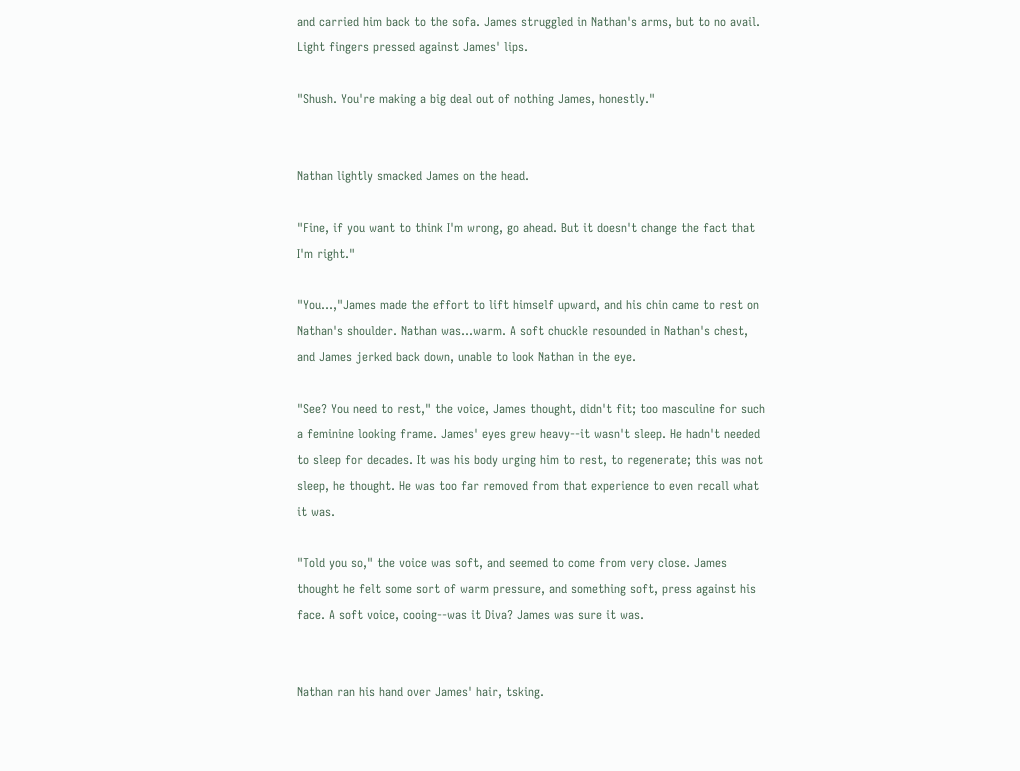and carried him back to the sofa. James struggled in Nathan's arms, but to no avail. Light fingers pressed against James' lips.

"Shush. You're making a big deal out of nothing James, honestly."


Nathan lightly smacked James on the head.

"Fine, if you want to think I'm wrong, go ahead. But it doesn't change the fact that I'm right."

"You...,"James made the effort to lift himself upward, and his chin came to rest on Nathan's shoulder. Nathan was...warm. A soft chuckle resounded in Nathan's chest, and James jerked back down, unable to look Nathan in the eye.

"See? You need to rest," the voice, James thought, didn't fit; too masculine for such a feminine looking frame. James' eyes grew heavy--it wasn't sleep. He hadn't needed to sleep for decades. It was his body urging him to rest, to regenerate; this was not sleep, he thought. He was too far removed from that experience to even recall what it was.

"Told you so," the voice was soft, and seemed to come from very close. James thought he felt some sort of warm pressure, and something soft, press against his face. A soft voice, cooing--was it Diva? James was sure it was.


Nathan ran his hand over James' hair, tsking.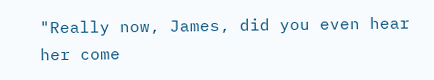"Really now, James, did you even hear her come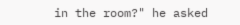in the room?" he asked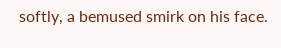softly, a bemused smirk on his face.